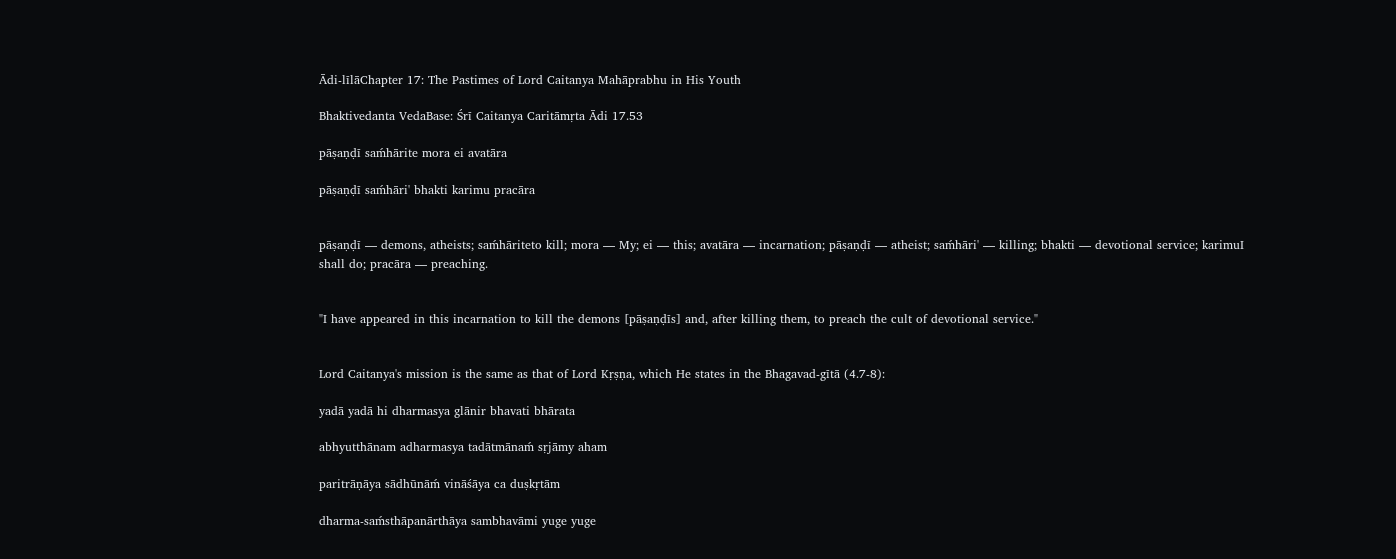Ādi-līlāChapter 17: The Pastimes of Lord Caitanya Mahāprabhu in His Youth

Bhaktivedanta VedaBase: Śrī Caitanya Caritāmṛta Ādi 17.53

pāṣaṇḍī saḿhārite mora ei avatāra

pāṣaṇḍī saḿhāri' bhakti karimu pracāra


pāṣaṇḍī — demons, atheists; saḿhāriteto kill; mora — My; ei — this; avatāra — incarnation; pāṣaṇḍī — atheist; saḿhāri' — killing; bhakti — devotional service; karimuI shall do; pracāra — preaching.


"I have appeared in this incarnation to kill the demons [pāṣaṇḍīs] and, after killing them, to preach the cult of devotional service."


Lord Caitanya's mission is the same as that of Lord Kṛṣṇa, which He states in the Bhagavad-gītā (4.7-8):

yadā yadā hi dharmasya glānir bhavati bhārata

abhyutthānam adharmasya tadātmānaḿ sṛjāmy aham

paritrāṇāya sādhūnāḿ vināśāya ca duṣkṛtām

dharma-saḿsthāpanārthāya sambhavāmi yuge yuge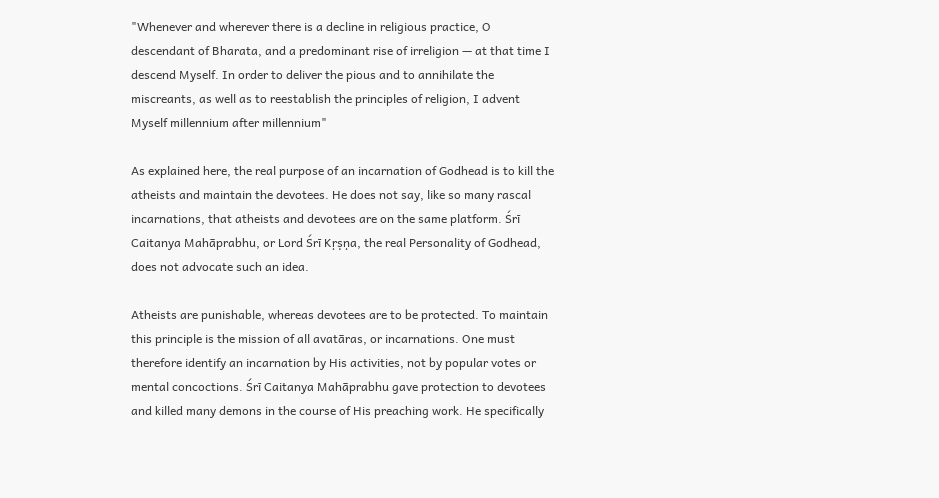"Whenever and wherever there is a decline in religious practice, O descendant of Bharata, and a predominant rise of irreligion — at that time I descend Myself. In order to deliver the pious and to annihilate the miscreants, as well as to reestablish the principles of religion, I advent Myself millennium after millennium"

As explained here, the real purpose of an incarnation of Godhead is to kill the atheists and maintain the devotees. He does not say, like so many rascal incarnations, that atheists and devotees are on the same platform. Śrī Caitanya Mahāprabhu, or Lord Śrī Kṛṣṇa, the real Personality of Godhead, does not advocate such an idea.

Atheists are punishable, whereas devotees are to be protected. To maintain this principle is the mission of all avatāras, or incarnations. One must therefore identify an incarnation by His activities, not by popular votes or mental concoctions. Śrī Caitanya Mahāprabhu gave protection to devotees and killed many demons in the course of His preaching work. He specifically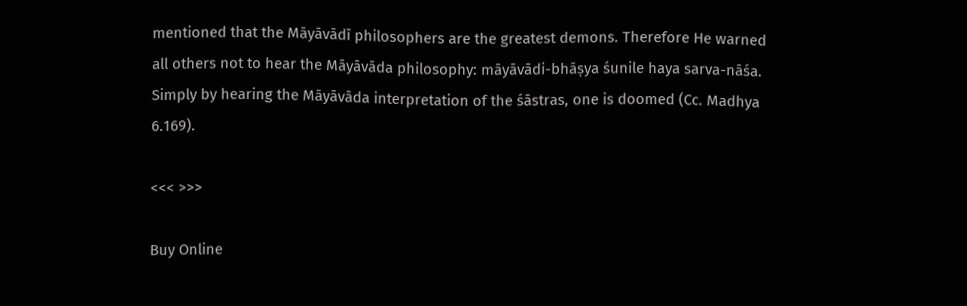mentioned that the Māyāvādī philosophers are the greatest demons. Therefore He warned all others not to hear the Māyāvāda philosophy: māyāvādi-bhāṣya śunile haya sarva-nāśa. Simply by hearing the Māyāvāda interpretation of the śāstras, one is doomed (Cc. Madhya 6.169).

<<< >>>

Buy Online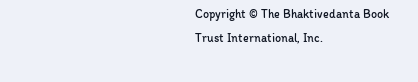Copyright © The Bhaktivedanta Book Trust International, Inc.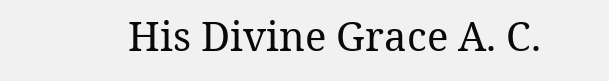His Divine Grace A. C.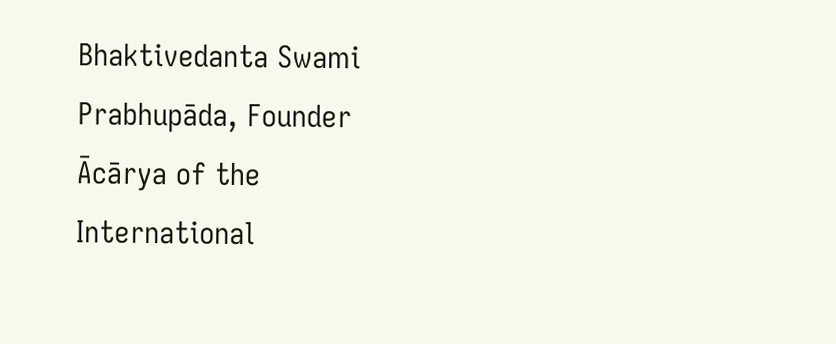Bhaktivedanta Swami Prabhupāda, Founder Ācārya of the International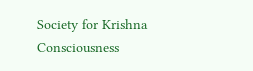Society for Krishna Consciousness